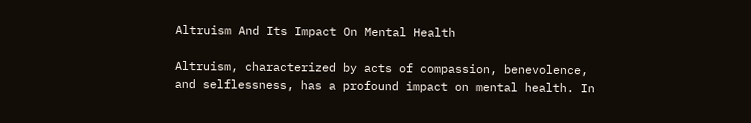Altruism And Its Impact On Mental Health

Altruism, characterized by acts of compassion, benevolence, and selflessness, has a profound impact on mental health. In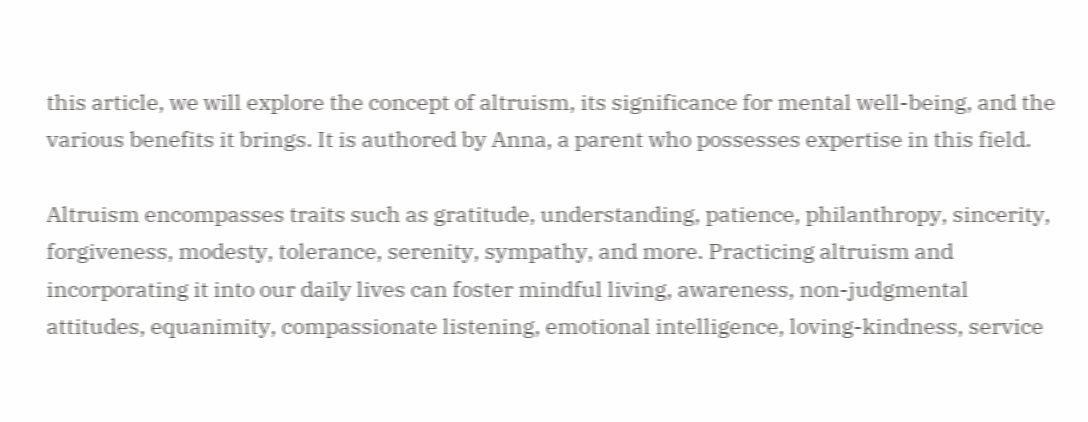this article, we will explore the concept of altruism, its significance for mental well-being, and the various benefits it brings. It is authored by Anna, a parent who possesses expertise in this field.

Altruism encompasses traits such as gratitude, understanding, patience, philanthropy, sincerity, forgiveness, modesty, tolerance, serenity, sympathy, and more. Practicing altruism and incorporating it into our daily lives can foster mindful living, awareness, non-judgmental attitudes, equanimity, compassionate listening, emotional intelligence, loving-kindness, service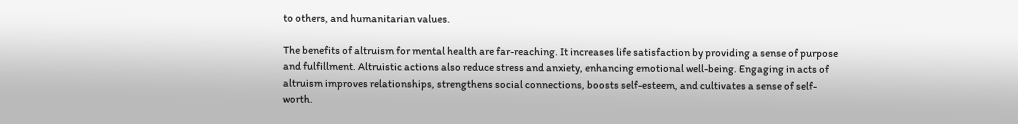to others, and humanitarian values.

The benefits of altruism for mental health are far-reaching. It increases life satisfaction by providing a sense of purpose and fulfillment. Altruistic actions also reduce stress and anxiety, enhancing emotional well-being. Engaging in acts of altruism improves relationships, strengthens social connections, boosts self-esteem, and cultivates a sense of self-worth.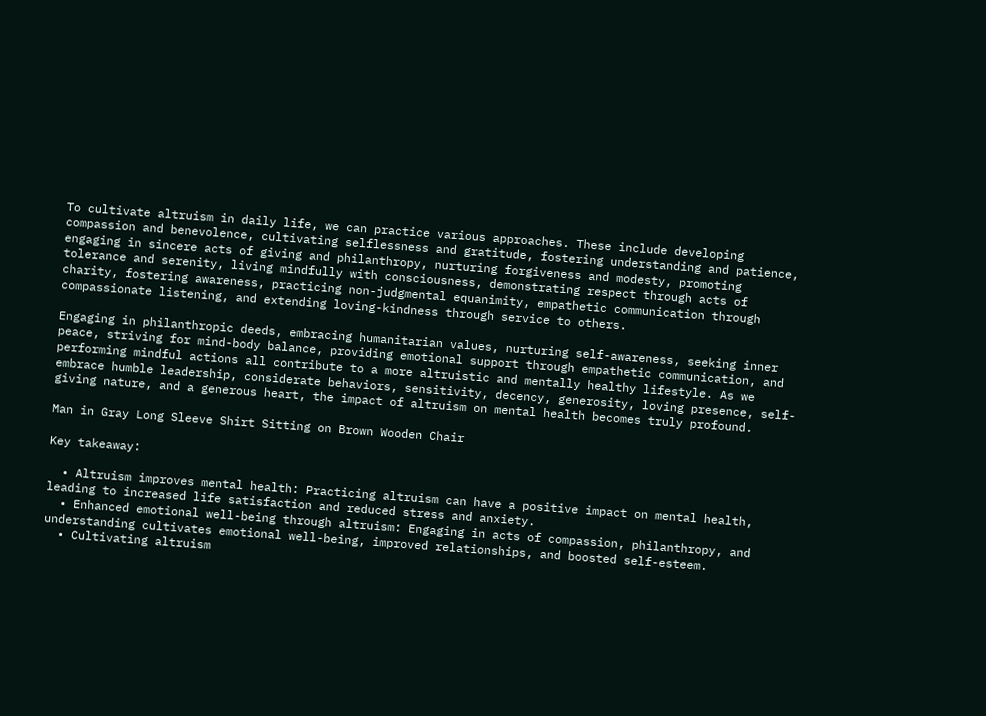To cultivate altruism in daily life, we can practice various approaches. These include developing compassion and benevolence, cultivating selflessness and gratitude, fostering understanding and patience, engaging in sincere acts of giving and philanthropy, nurturing forgiveness and modesty, promoting tolerance and serenity, living mindfully with consciousness, demonstrating respect through acts of charity, fostering awareness, practicing non-judgmental equanimity, empathetic communication through compassionate listening, and extending loving-kindness through service to others.

Engaging in philanthropic deeds, embracing humanitarian values, nurturing self-awareness, seeking inner peace, striving for mind-body balance, providing emotional support through empathetic communication, and performing mindful actions all contribute to a more altruistic and mentally healthy lifestyle. As we embrace humble leadership, considerate behaviors, sensitivity, decency, generosity, loving presence, self-giving nature, and a generous heart, the impact of altruism on mental health becomes truly profound.

Man in Gray Long Sleeve Shirt Sitting on Brown Wooden Chair

Key takeaway:

  • Altruism improves mental health: Practicing altruism can have a positive impact on mental health, leading to increased life satisfaction and reduced stress and anxiety.
  • Enhanced emotional well-being through altruism: Engaging in acts of compassion, philanthropy, and understanding cultivates emotional well-being, improved relationships, and boosted self-esteem.
  • Cultivating altruism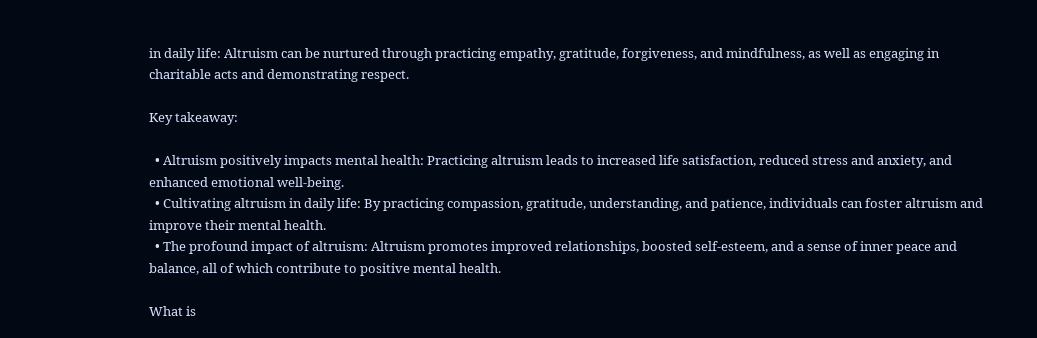in daily life: Altruism can be nurtured through practicing empathy, gratitude, forgiveness, and mindfulness, as well as engaging in charitable acts and demonstrating respect.

Key takeaway:

  • Altruism positively impacts mental health: Practicing altruism leads to increased life satisfaction, reduced stress and anxiety, and enhanced emotional well-being.
  • Cultivating altruism in daily life: By practicing compassion, gratitude, understanding, and patience, individuals can foster altruism and improve their mental health.
  • The profound impact of altruism: Altruism promotes improved relationships, boosted self-esteem, and a sense of inner peace and balance, all of which contribute to positive mental health.

What is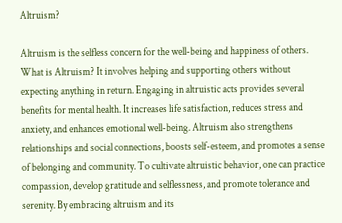Altruism?

Altruism is the selfless concern for the well-being and happiness of others. What is Altruism? It involves helping and supporting others without expecting anything in return. Engaging in altruistic acts provides several benefits for mental health. It increases life satisfaction, reduces stress and anxiety, and enhances emotional well-being. Altruism also strengthens relationships and social connections, boosts self-esteem, and promotes a sense of belonging and community. To cultivate altruistic behavior, one can practice compassion, develop gratitude and selflessness, and promote tolerance and serenity. By embracing altruism and its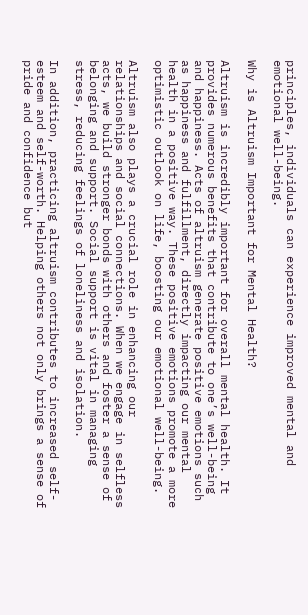principles, individuals can experience improved mental and emotional well-being.

Why is Altruism Important for Mental Health?

Altruism is incredibly important for overall mental health. It provides numerous benefits that contribute to one’s well-being and happiness. Acts of altruism generate positive emotions such as happiness and fulfillment, directly impacting our mental health in a positive way. These positive emotions promote a more optimistic outlook on life, boosting our emotional well-being.

Altruism also plays a crucial role in enhancing our relationships and social connections. When we engage in selfless acts, we build stronger bonds with others and foster a sense of belonging and support. Social support is vital in managing stress, reducing feelings of loneliness and isolation.

In addition, practicing altruism contributes to increased self-esteem and self-worth. Helping others not only brings a sense of pride and confidence but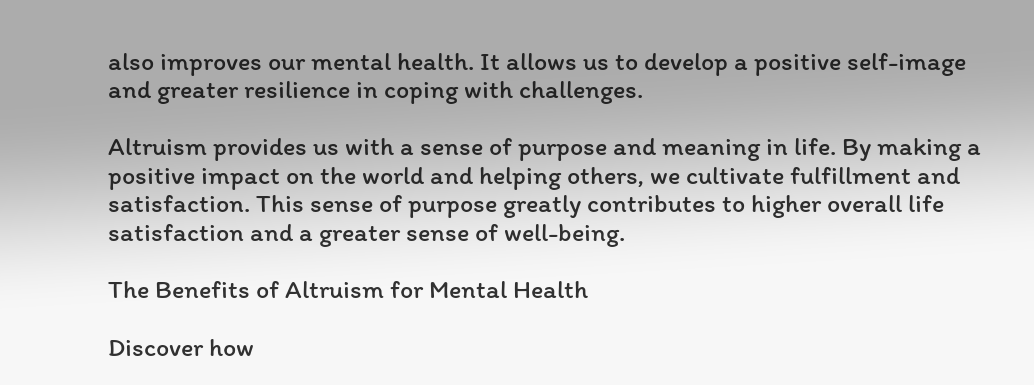also improves our mental health. It allows us to develop a positive self-image and greater resilience in coping with challenges.

Altruism provides us with a sense of purpose and meaning in life. By making a positive impact on the world and helping others, we cultivate fulfillment and satisfaction. This sense of purpose greatly contributes to higher overall life satisfaction and a greater sense of well-being.

The Benefits of Altruism for Mental Health

Discover how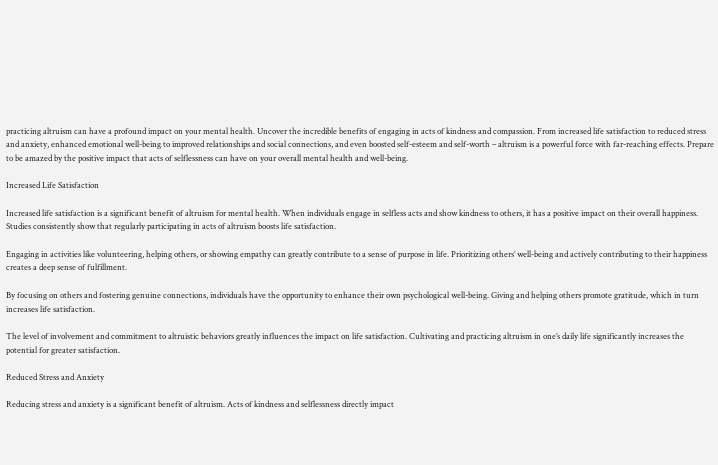practicing altruism can have a profound impact on your mental health. Uncover the incredible benefits of engaging in acts of kindness and compassion. From increased life satisfaction to reduced stress and anxiety, enhanced emotional well-being to improved relationships and social connections, and even boosted self-esteem and self-worth – altruism is a powerful force with far-reaching effects. Prepare to be amazed by the positive impact that acts of selflessness can have on your overall mental health and well-being.

Increased Life Satisfaction

Increased life satisfaction is a significant benefit of altruism for mental health. When individuals engage in selfless acts and show kindness to others, it has a positive impact on their overall happiness. Studies consistently show that regularly participating in acts of altruism boosts life satisfaction.

Engaging in activities like volunteering, helping others, or showing empathy can greatly contribute to a sense of purpose in life. Prioritizing others’ well-being and actively contributing to their happiness creates a deep sense of fulfillment.

By focusing on others and fostering genuine connections, individuals have the opportunity to enhance their own psychological well-being. Giving and helping others promote gratitude, which in turn increases life satisfaction.

The level of involvement and commitment to altruistic behaviors greatly influences the impact on life satisfaction. Cultivating and practicing altruism in one’s daily life significantly increases the potential for greater satisfaction.

Reduced Stress and Anxiety

Reducing stress and anxiety is a significant benefit of altruism. Acts of kindness and selflessness directly impact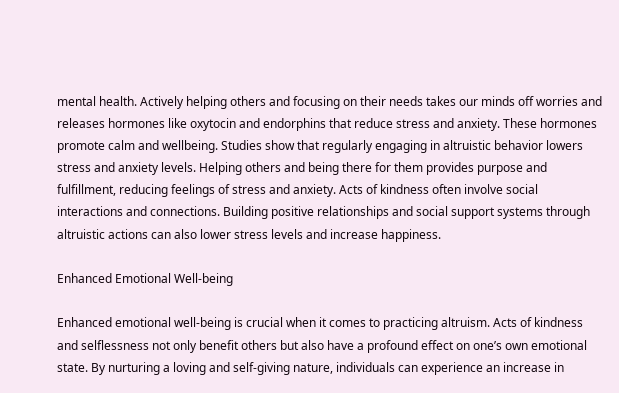mental health. Actively helping others and focusing on their needs takes our minds off worries and releases hormones like oxytocin and endorphins that reduce stress and anxiety. These hormones promote calm and wellbeing. Studies show that regularly engaging in altruistic behavior lowers stress and anxiety levels. Helping others and being there for them provides purpose and fulfillment, reducing feelings of stress and anxiety. Acts of kindness often involve social interactions and connections. Building positive relationships and social support systems through altruistic actions can also lower stress levels and increase happiness.

Enhanced Emotional Well-being

Enhanced emotional well-being is crucial when it comes to practicing altruism. Acts of kindness and selflessness not only benefit others but also have a profound effect on one’s own emotional state. By nurturing a loving and self-giving nature, individuals can experience an increase in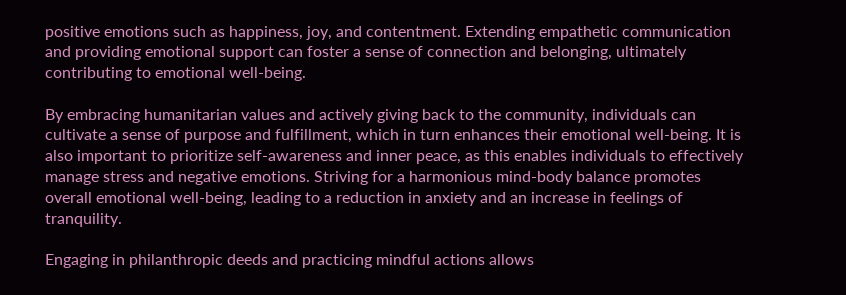positive emotions such as happiness, joy, and contentment. Extending empathetic communication and providing emotional support can foster a sense of connection and belonging, ultimately contributing to emotional well-being.

By embracing humanitarian values and actively giving back to the community, individuals can cultivate a sense of purpose and fulfillment, which in turn enhances their emotional well-being. It is also important to prioritize self-awareness and inner peace, as this enables individuals to effectively manage stress and negative emotions. Striving for a harmonious mind-body balance promotes overall emotional well-being, leading to a reduction in anxiety and an increase in feelings of tranquility.

Engaging in philanthropic deeds and practicing mindful actions allows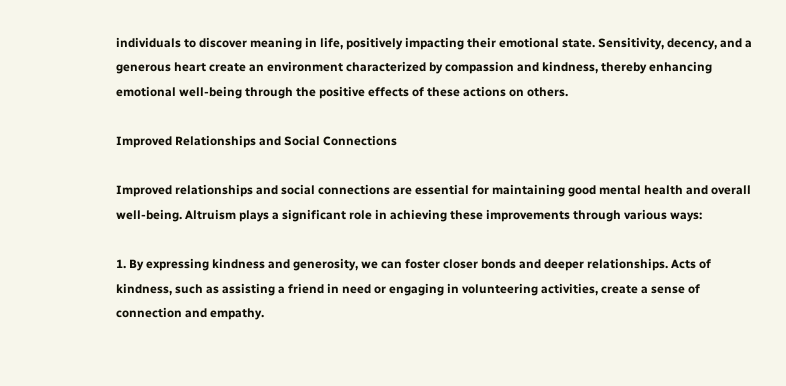individuals to discover meaning in life, positively impacting their emotional state. Sensitivity, decency, and a generous heart create an environment characterized by compassion and kindness, thereby enhancing emotional well-being through the positive effects of these actions on others.

Improved Relationships and Social Connections

Improved relationships and social connections are essential for maintaining good mental health and overall well-being. Altruism plays a significant role in achieving these improvements through various ways:

1. By expressing kindness and generosity, we can foster closer bonds and deeper relationships. Acts of kindness, such as assisting a friend in need or engaging in volunteering activities, create a sense of connection and empathy.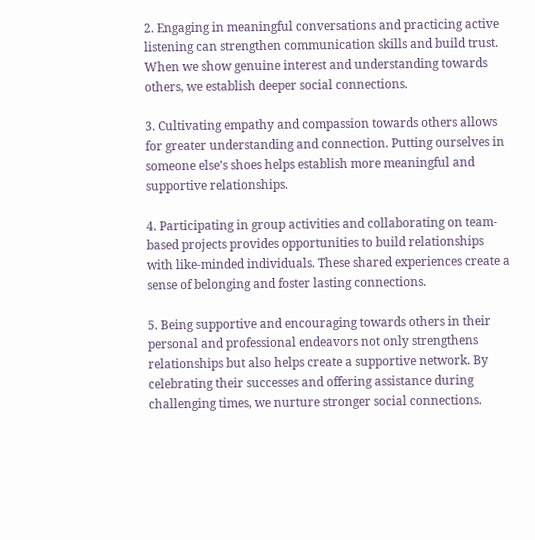2. Engaging in meaningful conversations and practicing active listening can strengthen communication skills and build trust. When we show genuine interest and understanding towards others, we establish deeper social connections.

3. Cultivating empathy and compassion towards others allows for greater understanding and connection. Putting ourselves in someone else’s shoes helps establish more meaningful and supportive relationships.

4. Participating in group activities and collaborating on team-based projects provides opportunities to build relationships with like-minded individuals. These shared experiences create a sense of belonging and foster lasting connections.

5. Being supportive and encouraging towards others in their personal and professional endeavors not only strengthens relationships but also helps create a supportive network. By celebrating their successes and offering assistance during challenging times, we nurture stronger social connections.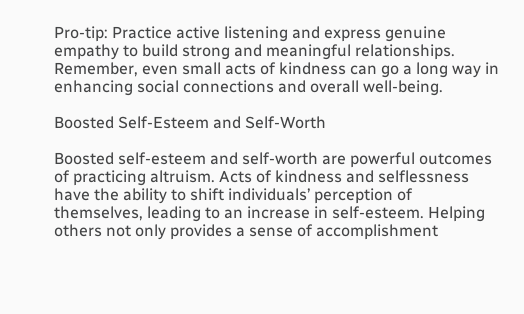Pro-tip: Practice active listening and express genuine empathy to build strong and meaningful relationships. Remember, even small acts of kindness can go a long way in enhancing social connections and overall well-being.

Boosted Self-Esteem and Self-Worth

Boosted self-esteem and self-worth are powerful outcomes of practicing altruism. Acts of kindness and selflessness have the ability to shift individuals’ perception of themselves, leading to an increase in self-esteem. Helping others not only provides a sense of accomplishment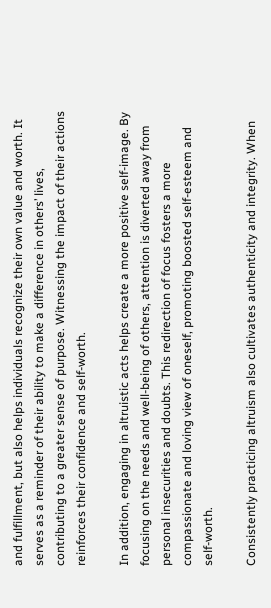and fulfillment, but also helps individuals recognize their own value and worth. It serves as a reminder of their ability to make a difference in others’ lives, contributing to a greater sense of purpose. Witnessing the impact of their actions reinforces their confidence and self-worth.

In addition, engaging in altruistic acts helps create a more positive self-image. By focusing on the needs and well-being of others, attention is diverted away from personal insecurities and doubts. This redirection of focus fosters a more compassionate and loving view of oneself, promoting boosted self-esteem and self-worth.

Consistently practicing altruism also cultivates authenticity and integrity. When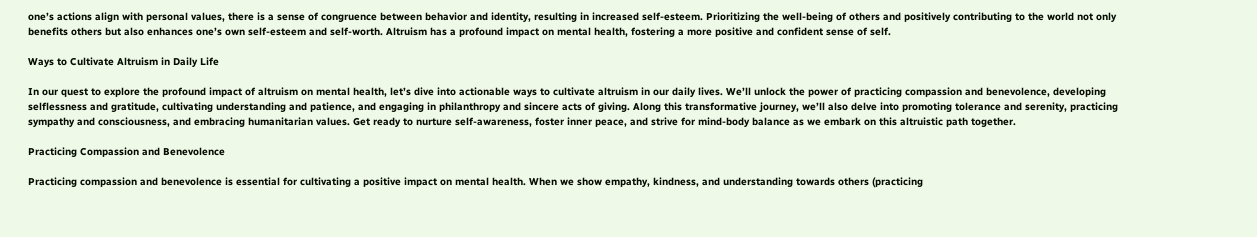one’s actions align with personal values, there is a sense of congruence between behavior and identity, resulting in increased self-esteem. Prioritizing the well-being of others and positively contributing to the world not only benefits others but also enhances one’s own self-esteem and self-worth. Altruism has a profound impact on mental health, fostering a more positive and confident sense of self.

Ways to Cultivate Altruism in Daily Life

In our quest to explore the profound impact of altruism on mental health, let’s dive into actionable ways to cultivate altruism in our daily lives. We’ll unlock the power of practicing compassion and benevolence, developing selflessness and gratitude, cultivating understanding and patience, and engaging in philanthropy and sincere acts of giving. Along this transformative journey, we’ll also delve into promoting tolerance and serenity, practicing sympathy and consciousness, and embracing humanitarian values. Get ready to nurture self-awareness, foster inner peace, and strive for mind-body balance as we embark on this altruistic path together.

Practicing Compassion and Benevolence

Practicing compassion and benevolence is essential for cultivating a positive impact on mental health. When we show empathy, kindness, and understanding towards others (practicing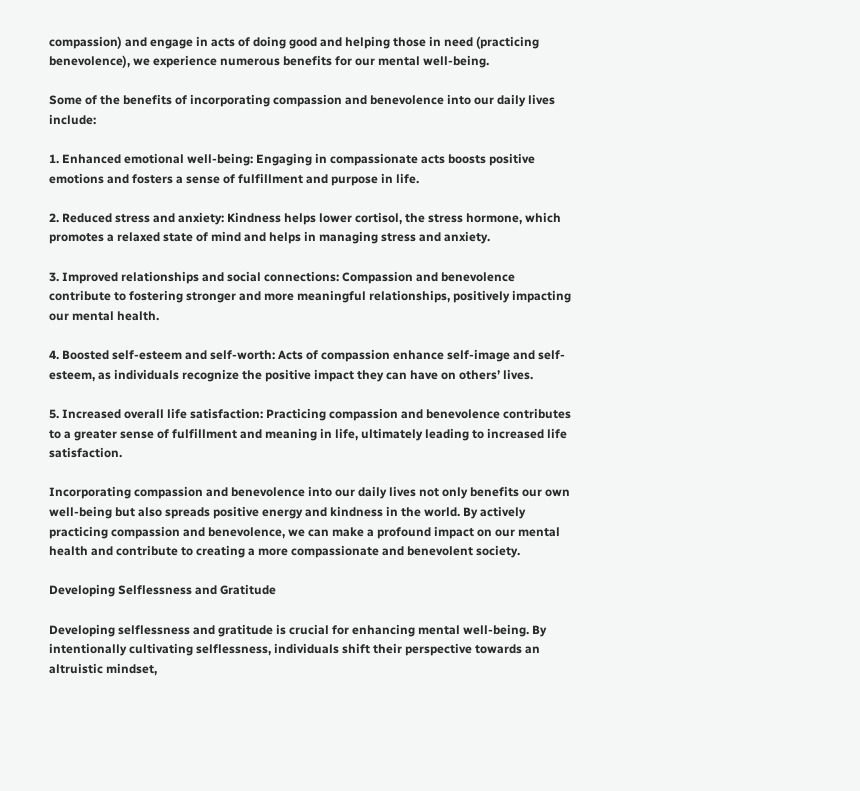compassion) and engage in acts of doing good and helping those in need (practicing benevolence), we experience numerous benefits for our mental well-being.

Some of the benefits of incorporating compassion and benevolence into our daily lives include:

1. Enhanced emotional well-being: Engaging in compassionate acts boosts positive emotions and fosters a sense of fulfillment and purpose in life.

2. Reduced stress and anxiety: Kindness helps lower cortisol, the stress hormone, which promotes a relaxed state of mind and helps in managing stress and anxiety.

3. Improved relationships and social connections: Compassion and benevolence contribute to fostering stronger and more meaningful relationships, positively impacting our mental health.

4. Boosted self-esteem and self-worth: Acts of compassion enhance self-image and self-esteem, as individuals recognize the positive impact they can have on others’ lives.

5. Increased overall life satisfaction: Practicing compassion and benevolence contributes to a greater sense of fulfillment and meaning in life, ultimately leading to increased life satisfaction.

Incorporating compassion and benevolence into our daily lives not only benefits our own well-being but also spreads positive energy and kindness in the world. By actively practicing compassion and benevolence, we can make a profound impact on our mental health and contribute to creating a more compassionate and benevolent society.

Developing Selflessness and Gratitude

Developing selflessness and gratitude is crucial for enhancing mental well-being. By intentionally cultivating selflessness, individuals shift their perspective towards an altruistic mindset,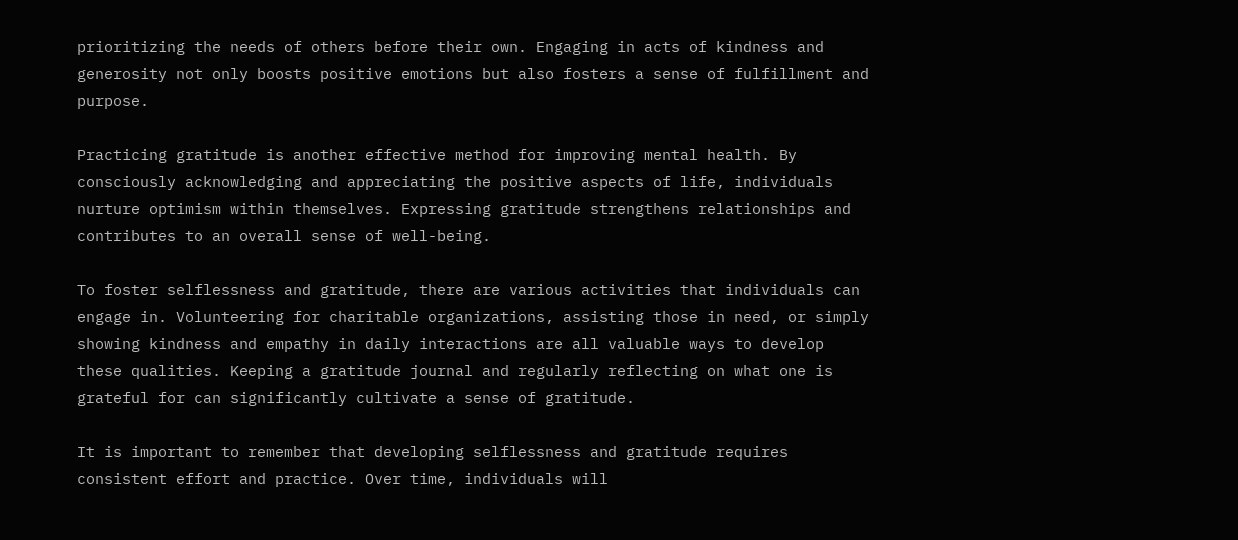prioritizing the needs of others before their own. Engaging in acts of kindness and generosity not only boosts positive emotions but also fosters a sense of fulfillment and purpose.

Practicing gratitude is another effective method for improving mental health. By consciously acknowledging and appreciating the positive aspects of life, individuals nurture optimism within themselves. Expressing gratitude strengthens relationships and contributes to an overall sense of well-being.

To foster selflessness and gratitude, there are various activities that individuals can engage in. Volunteering for charitable organizations, assisting those in need, or simply showing kindness and empathy in daily interactions are all valuable ways to develop these qualities. Keeping a gratitude journal and regularly reflecting on what one is grateful for can significantly cultivate a sense of gratitude.

It is important to remember that developing selflessness and gratitude requires consistent effort and practice. Over time, individuals will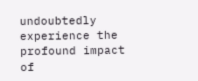undoubtedly experience the profound impact of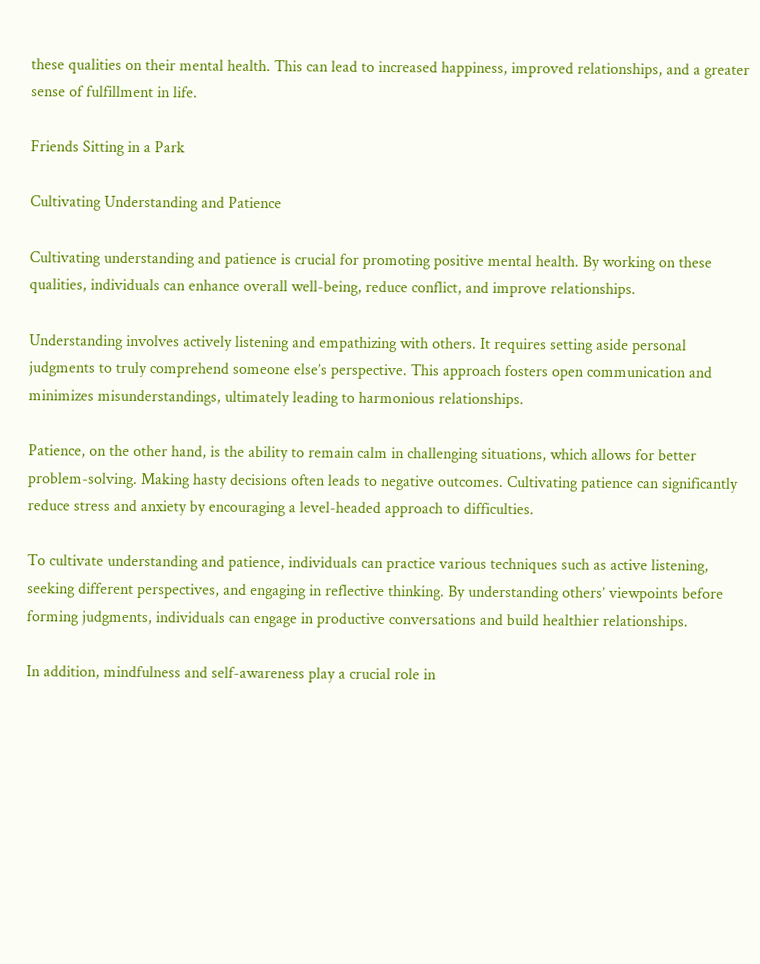these qualities on their mental health. This can lead to increased happiness, improved relationships, and a greater sense of fulfillment in life.

Friends Sitting in a Park

Cultivating Understanding and Patience

Cultivating understanding and patience is crucial for promoting positive mental health. By working on these qualities, individuals can enhance overall well-being, reduce conflict, and improve relationships.

Understanding involves actively listening and empathizing with others. It requires setting aside personal judgments to truly comprehend someone else’s perspective. This approach fosters open communication and minimizes misunderstandings, ultimately leading to harmonious relationships.

Patience, on the other hand, is the ability to remain calm in challenging situations, which allows for better problem-solving. Making hasty decisions often leads to negative outcomes. Cultivating patience can significantly reduce stress and anxiety by encouraging a level-headed approach to difficulties.

To cultivate understanding and patience, individuals can practice various techniques such as active listening, seeking different perspectives, and engaging in reflective thinking. By understanding others’ viewpoints before forming judgments, individuals can engage in productive conversations and build healthier relationships.

In addition, mindfulness and self-awareness play a crucial role in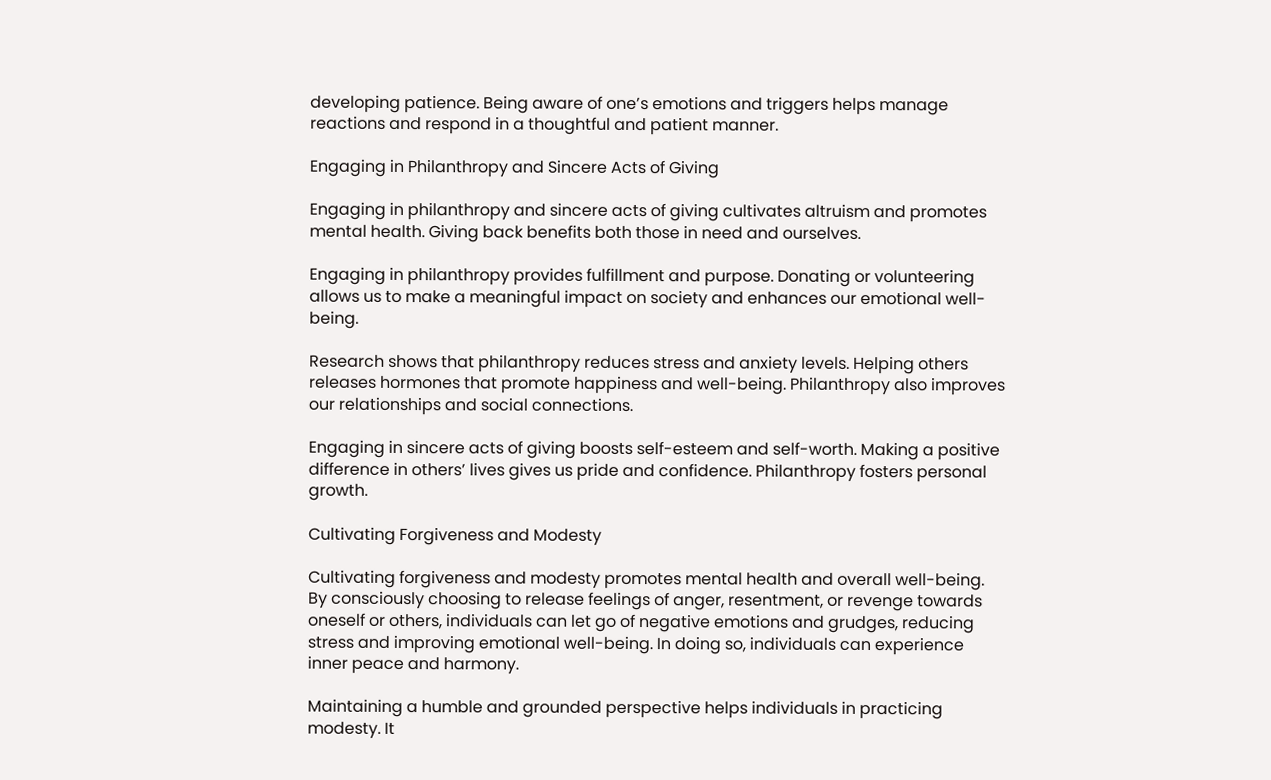developing patience. Being aware of one’s emotions and triggers helps manage reactions and respond in a thoughtful and patient manner.

Engaging in Philanthropy and Sincere Acts of Giving

Engaging in philanthropy and sincere acts of giving cultivates altruism and promotes mental health. Giving back benefits both those in need and ourselves.

Engaging in philanthropy provides fulfillment and purpose. Donating or volunteering allows us to make a meaningful impact on society and enhances our emotional well-being.

Research shows that philanthropy reduces stress and anxiety levels. Helping others releases hormones that promote happiness and well-being. Philanthropy also improves our relationships and social connections.

Engaging in sincere acts of giving boosts self-esteem and self-worth. Making a positive difference in others’ lives gives us pride and confidence. Philanthropy fosters personal growth.

Cultivating Forgiveness and Modesty

Cultivating forgiveness and modesty promotes mental health and overall well-being. By consciously choosing to release feelings of anger, resentment, or revenge towards oneself or others, individuals can let go of negative emotions and grudges, reducing stress and improving emotional well-being. In doing so, individuals can experience inner peace and harmony.

Maintaining a humble and grounded perspective helps individuals in practicing modesty. It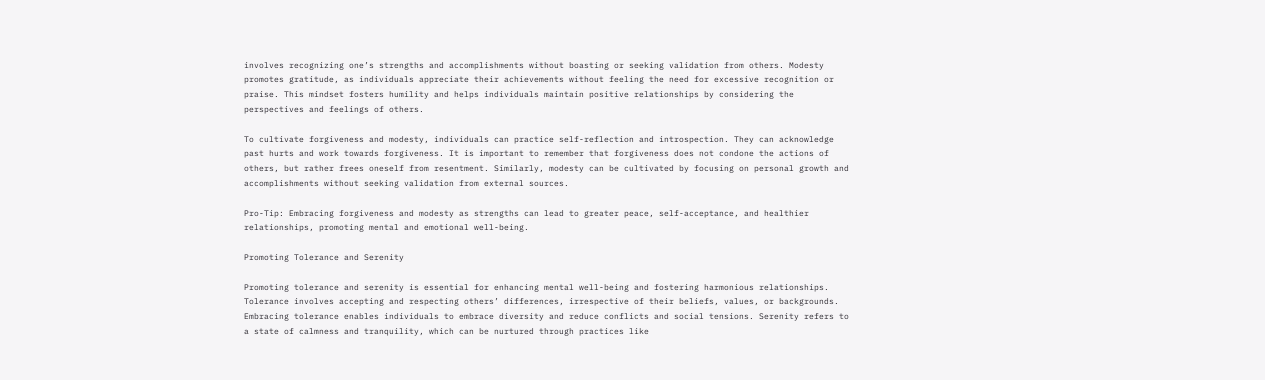involves recognizing one’s strengths and accomplishments without boasting or seeking validation from others. Modesty promotes gratitude, as individuals appreciate their achievements without feeling the need for excessive recognition or praise. This mindset fosters humility and helps individuals maintain positive relationships by considering the perspectives and feelings of others.

To cultivate forgiveness and modesty, individuals can practice self-reflection and introspection. They can acknowledge past hurts and work towards forgiveness. It is important to remember that forgiveness does not condone the actions of others, but rather frees oneself from resentment. Similarly, modesty can be cultivated by focusing on personal growth and accomplishments without seeking validation from external sources.

Pro-Tip: Embracing forgiveness and modesty as strengths can lead to greater peace, self-acceptance, and healthier relationships, promoting mental and emotional well-being.

Promoting Tolerance and Serenity

Promoting tolerance and serenity is essential for enhancing mental well-being and fostering harmonious relationships. Tolerance involves accepting and respecting others’ differences, irrespective of their beliefs, values, or backgrounds. Embracing tolerance enables individuals to embrace diversity and reduce conflicts and social tensions. Serenity refers to a state of calmness and tranquility, which can be nurtured through practices like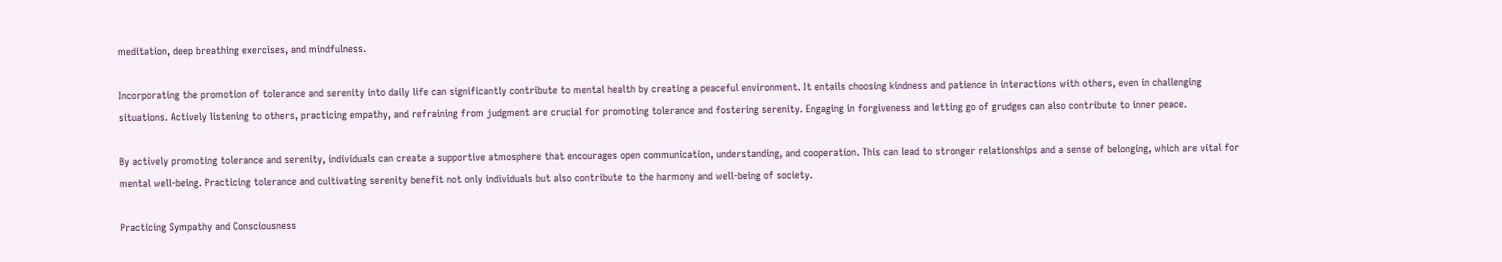meditation, deep breathing exercises, and mindfulness.

Incorporating the promotion of tolerance and serenity into daily life can significantly contribute to mental health by creating a peaceful environment. It entails choosing kindness and patience in interactions with others, even in challenging situations. Actively listening to others, practicing empathy, and refraining from judgment are crucial for promoting tolerance and fostering serenity. Engaging in forgiveness and letting go of grudges can also contribute to inner peace.

By actively promoting tolerance and serenity, individuals can create a supportive atmosphere that encourages open communication, understanding, and cooperation. This can lead to stronger relationships and a sense of belonging, which are vital for mental well-being. Practicing tolerance and cultivating serenity benefit not only individuals but also contribute to the harmony and well-being of society.

Practicing Sympathy and Consciousness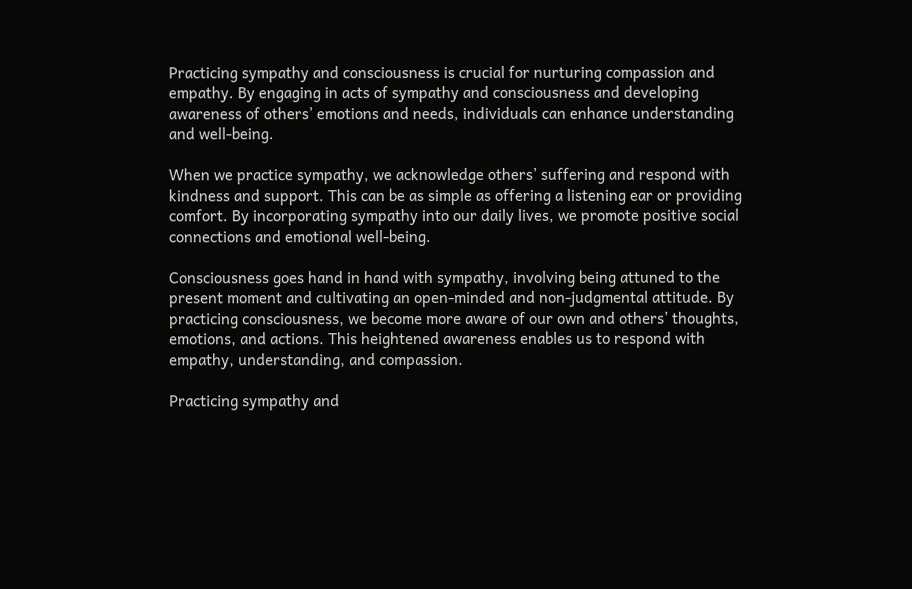Practicing sympathy and consciousness is crucial for nurturing compassion and empathy. By engaging in acts of sympathy and consciousness and developing awareness of others’ emotions and needs, individuals can enhance understanding and well-being.

When we practice sympathy, we acknowledge others’ suffering and respond with kindness and support. This can be as simple as offering a listening ear or providing comfort. By incorporating sympathy into our daily lives, we promote positive social connections and emotional well-being.

Consciousness goes hand in hand with sympathy, involving being attuned to the present moment and cultivating an open-minded and non-judgmental attitude. By practicing consciousness, we become more aware of our own and others’ thoughts, emotions, and actions. This heightened awareness enables us to respond with empathy, understanding, and compassion.

Practicing sympathy and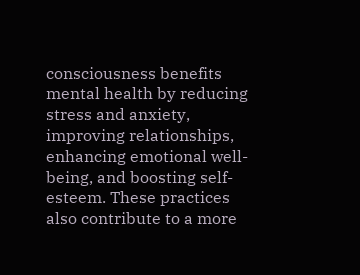consciousness benefits mental health by reducing stress and anxiety, improving relationships, enhancing emotional well-being, and boosting self-esteem. These practices also contribute to a more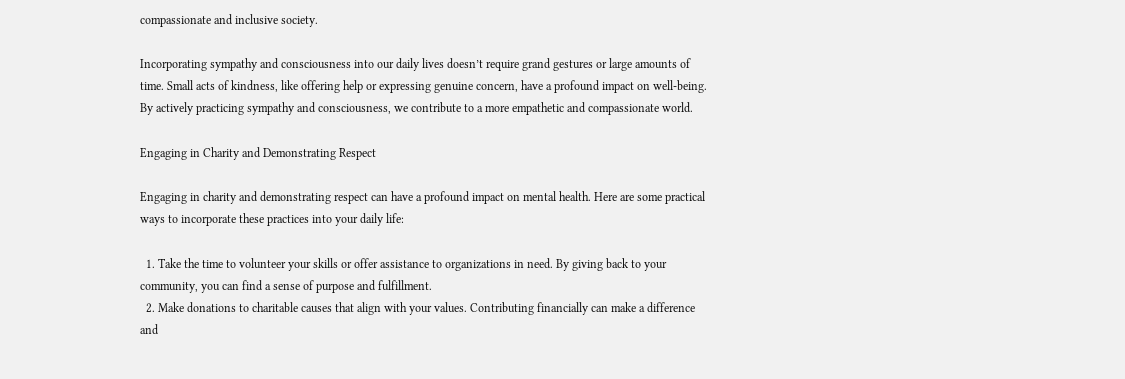compassionate and inclusive society.

Incorporating sympathy and consciousness into our daily lives doesn’t require grand gestures or large amounts of time. Small acts of kindness, like offering help or expressing genuine concern, have a profound impact on well-being. By actively practicing sympathy and consciousness, we contribute to a more empathetic and compassionate world.

Engaging in Charity and Demonstrating Respect

Engaging in charity and demonstrating respect can have a profound impact on mental health. Here are some practical ways to incorporate these practices into your daily life:

  1. Take the time to volunteer your skills or offer assistance to organizations in need. By giving back to your community, you can find a sense of purpose and fulfillment.
  2. Make donations to charitable causes that align with your values. Contributing financially can make a difference and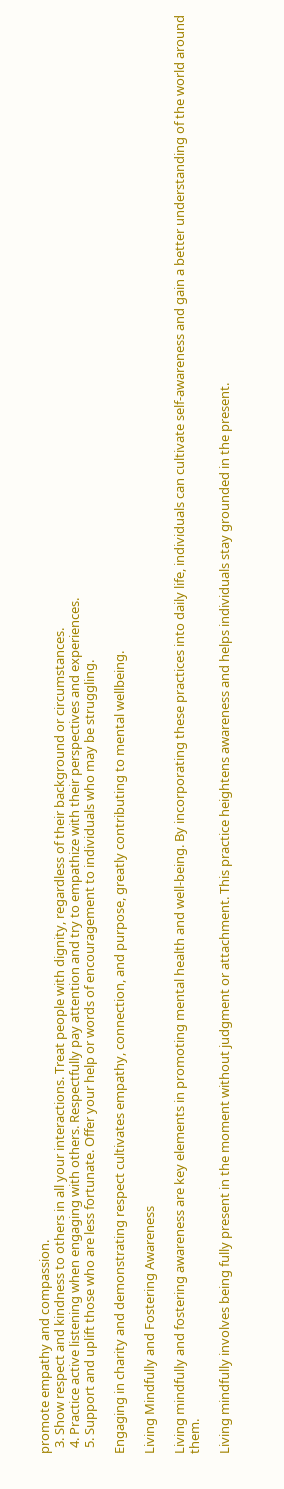promote empathy and compassion.
  3. Show respect and kindness to others in all your interactions. Treat people with dignity, regardless of their background or circumstances.
  4. Practice active listening when engaging with others. Respectfully pay attention and try to empathize with their perspectives and experiences.
  5. Support and uplift those who are less fortunate. Offer your help or words of encouragement to individuals who may be struggling.

Engaging in charity and demonstrating respect cultivates empathy, connection, and purpose, greatly contributing to mental wellbeing.

Living Mindfully and Fostering Awareness

Living mindfully and fostering awareness are key elements in promoting mental health and well-being. By incorporating these practices into daily life, individuals can cultivate self-awareness and gain a better understanding of the world around them.

Living mindfully involves being fully present in the moment without judgment or attachment. This practice heightens awareness and helps individuals stay grounded in the present.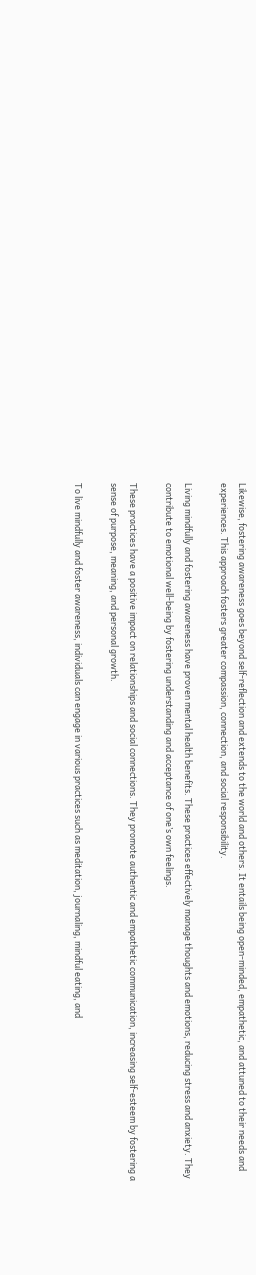Likewise, fostering awareness goes beyond self-reflection and extends to the world and others. It entails being open-minded, empathetic, and attuned to their needs and experiences. This approach fosters greater compassion, connection, and social responsibility.

Living mindfully and fostering awareness have proven mental health benefits. These practices effectively manage thoughts and emotions, reducing stress and anxiety. They contribute to emotional well-being by fostering understanding and acceptance of one’s own feelings.

These practices have a positive impact on relationships and social connections. They promote authentic and empathetic communication, increasing self-esteem by fostering a sense of purpose, meaning, and personal growth.

To live mindfully and foster awareness, individuals can engage in various practices such as meditation, journaling, mindful eating, and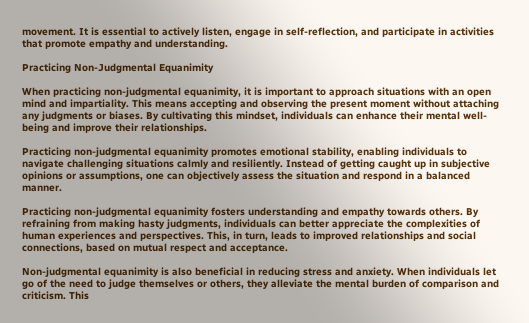movement. It is essential to actively listen, engage in self-reflection, and participate in activities that promote empathy and understanding.

Practicing Non-Judgmental Equanimity

When practicing non-judgmental equanimity, it is important to approach situations with an open mind and impartiality. This means accepting and observing the present moment without attaching any judgments or biases. By cultivating this mindset, individuals can enhance their mental well-being and improve their relationships.

Practicing non-judgmental equanimity promotes emotional stability, enabling individuals to navigate challenging situations calmly and resiliently. Instead of getting caught up in subjective opinions or assumptions, one can objectively assess the situation and respond in a balanced manner.

Practicing non-judgmental equanimity fosters understanding and empathy towards others. By refraining from making hasty judgments, individuals can better appreciate the complexities of human experiences and perspectives. This, in turn, leads to improved relationships and social connections, based on mutual respect and acceptance.

Non-judgmental equanimity is also beneficial in reducing stress and anxiety. When individuals let go of the need to judge themselves or others, they alleviate the mental burden of comparison and criticism. This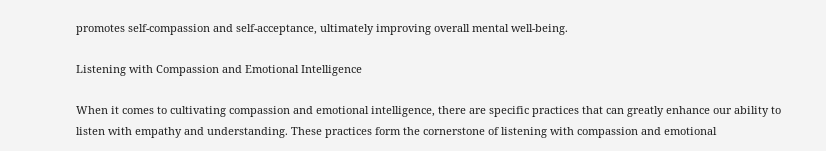promotes self-compassion and self-acceptance, ultimately improving overall mental well-being.

Listening with Compassion and Emotional Intelligence

When it comes to cultivating compassion and emotional intelligence, there are specific practices that can greatly enhance our ability to listen with empathy and understanding. These practices form the cornerstone of listening with compassion and emotional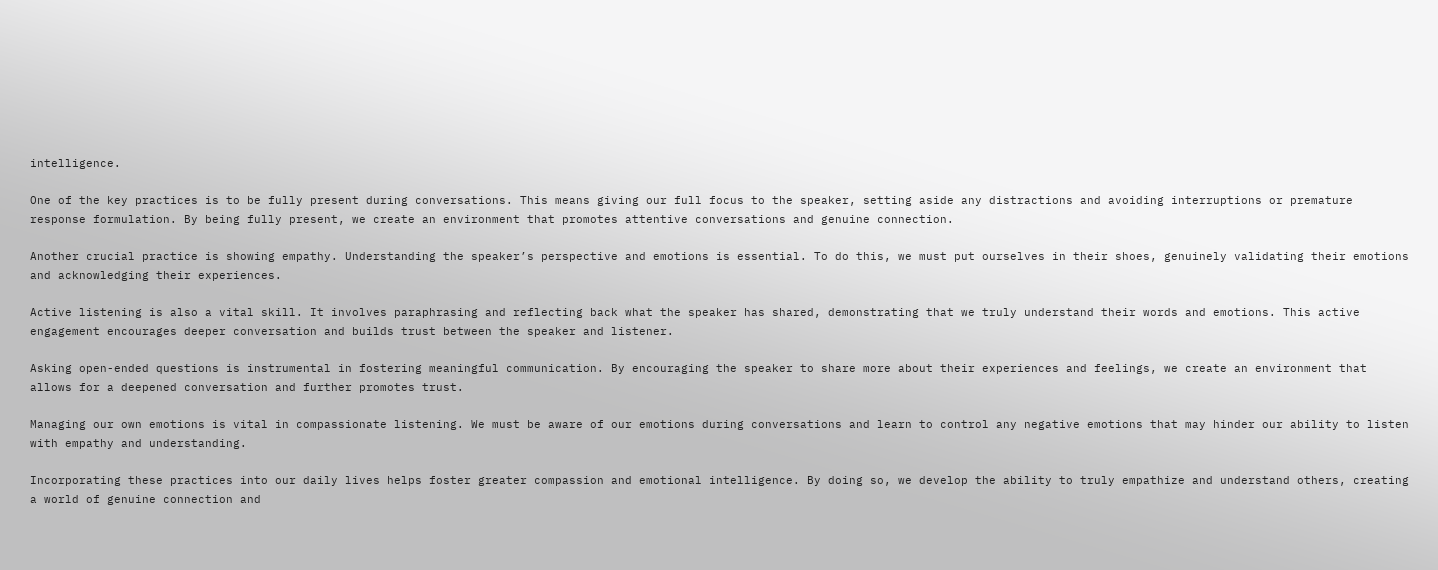intelligence.

One of the key practices is to be fully present during conversations. This means giving our full focus to the speaker, setting aside any distractions and avoiding interruptions or premature response formulation. By being fully present, we create an environment that promotes attentive conversations and genuine connection.

Another crucial practice is showing empathy. Understanding the speaker’s perspective and emotions is essential. To do this, we must put ourselves in their shoes, genuinely validating their emotions and acknowledging their experiences.

Active listening is also a vital skill. It involves paraphrasing and reflecting back what the speaker has shared, demonstrating that we truly understand their words and emotions. This active engagement encourages deeper conversation and builds trust between the speaker and listener.

Asking open-ended questions is instrumental in fostering meaningful communication. By encouraging the speaker to share more about their experiences and feelings, we create an environment that allows for a deepened conversation and further promotes trust.

Managing our own emotions is vital in compassionate listening. We must be aware of our emotions during conversations and learn to control any negative emotions that may hinder our ability to listen with empathy and understanding.

Incorporating these practices into our daily lives helps foster greater compassion and emotional intelligence. By doing so, we develop the ability to truly empathize and understand others, creating a world of genuine connection and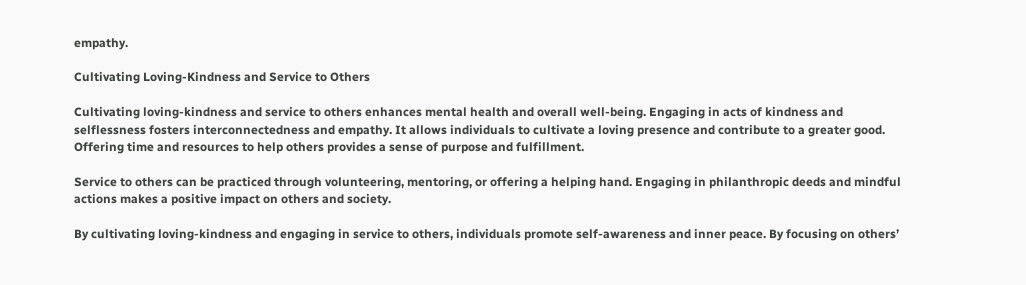empathy.

Cultivating Loving-Kindness and Service to Others

Cultivating loving-kindness and service to others enhances mental health and overall well-being. Engaging in acts of kindness and selflessness fosters interconnectedness and empathy. It allows individuals to cultivate a loving presence and contribute to a greater good. Offering time and resources to help others provides a sense of purpose and fulfillment.

Service to others can be practiced through volunteering, mentoring, or offering a helping hand. Engaging in philanthropic deeds and mindful actions makes a positive impact on others and society.

By cultivating loving-kindness and engaging in service to others, individuals promote self-awareness and inner peace. By focusing on others’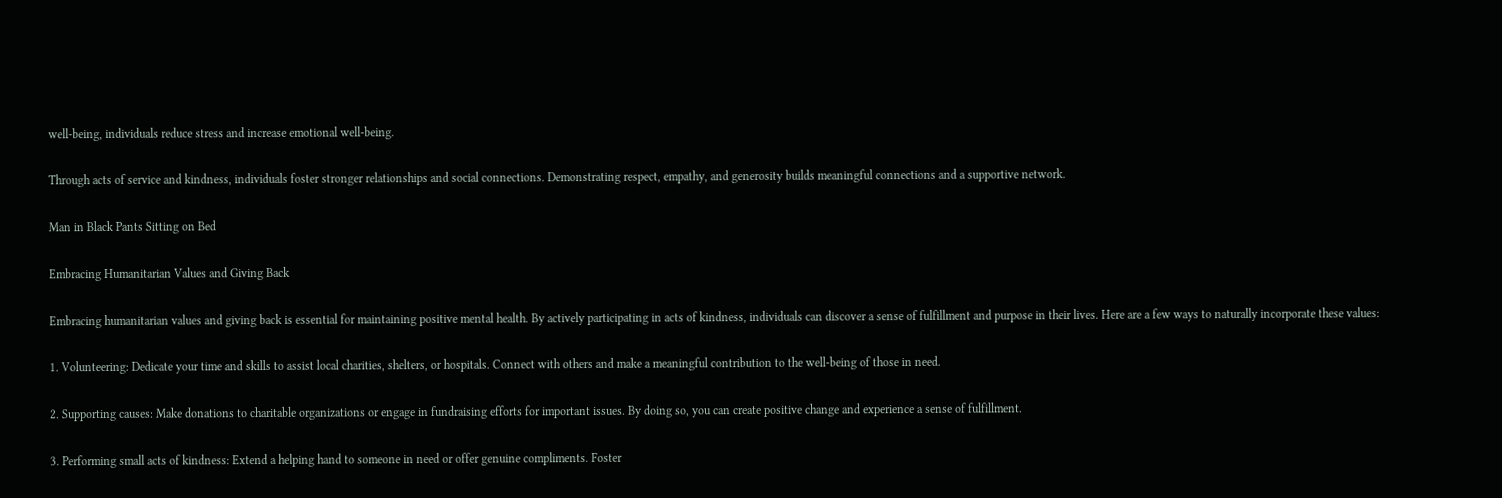well-being, individuals reduce stress and increase emotional well-being.

Through acts of service and kindness, individuals foster stronger relationships and social connections. Demonstrating respect, empathy, and generosity builds meaningful connections and a supportive network.

Man in Black Pants Sitting on Bed

Embracing Humanitarian Values and Giving Back

Embracing humanitarian values and giving back is essential for maintaining positive mental health. By actively participating in acts of kindness, individuals can discover a sense of fulfillment and purpose in their lives. Here are a few ways to naturally incorporate these values:

1. Volunteering: Dedicate your time and skills to assist local charities, shelters, or hospitals. Connect with others and make a meaningful contribution to the well-being of those in need.

2. Supporting causes: Make donations to charitable organizations or engage in fundraising efforts for important issues. By doing so, you can create positive change and experience a sense of fulfillment.

3. Performing small acts of kindness: Extend a helping hand to someone in need or offer genuine compliments. Foster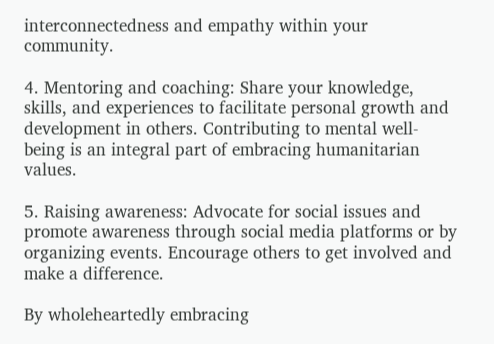interconnectedness and empathy within your community.

4. Mentoring and coaching: Share your knowledge, skills, and experiences to facilitate personal growth and development in others. Contributing to mental well-being is an integral part of embracing humanitarian values.

5. Raising awareness: Advocate for social issues and promote awareness through social media platforms or by organizing events. Encourage others to get involved and make a difference.

By wholeheartedly embracing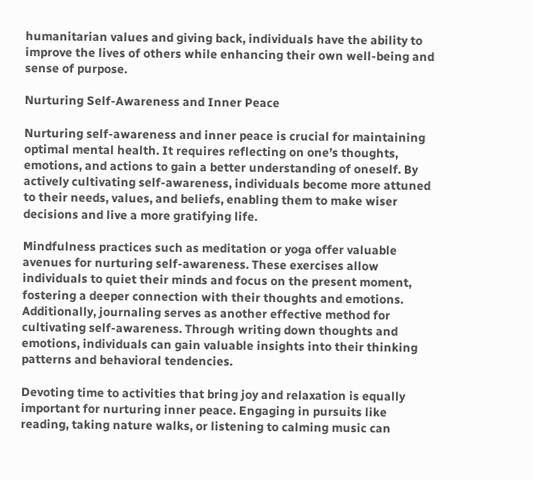humanitarian values and giving back, individuals have the ability to improve the lives of others while enhancing their own well-being and sense of purpose.

Nurturing Self-Awareness and Inner Peace

Nurturing self-awareness and inner peace is crucial for maintaining optimal mental health. It requires reflecting on one’s thoughts, emotions, and actions to gain a better understanding of oneself. By actively cultivating self-awareness, individuals become more attuned to their needs, values, and beliefs, enabling them to make wiser decisions and live a more gratifying life.

Mindfulness practices such as meditation or yoga offer valuable avenues for nurturing self-awareness. These exercises allow individuals to quiet their minds and focus on the present moment, fostering a deeper connection with their thoughts and emotions. Additionally, journaling serves as another effective method for cultivating self-awareness. Through writing down thoughts and emotions, individuals can gain valuable insights into their thinking patterns and behavioral tendencies.

Devoting time to activities that bring joy and relaxation is equally important for nurturing inner peace. Engaging in pursuits like reading, taking nature walks, or listening to calming music can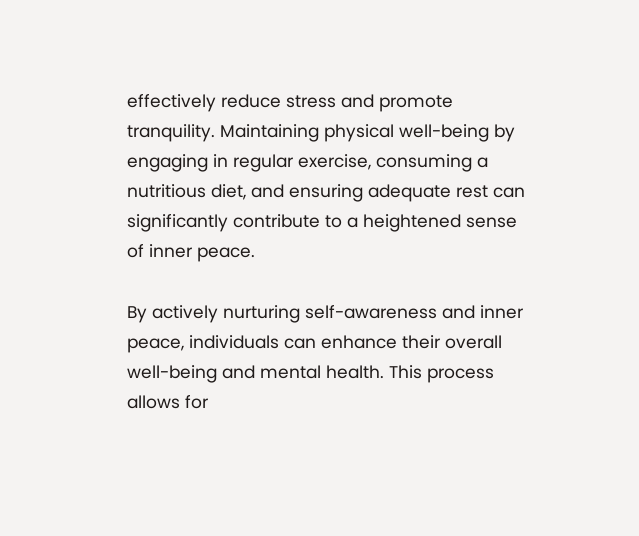effectively reduce stress and promote tranquility. Maintaining physical well-being by engaging in regular exercise, consuming a nutritious diet, and ensuring adequate rest can significantly contribute to a heightened sense of inner peace.

By actively nurturing self-awareness and inner peace, individuals can enhance their overall well-being and mental health. This process allows for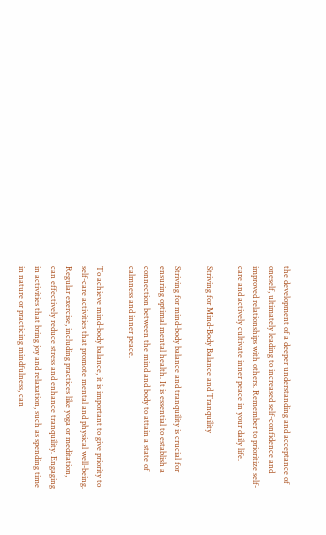the development of a deeper understanding and acceptance of oneself, ultimately leading to increased self-confidence and improved relationships with others. Remember to prioritize self-care and actively cultivate inner peace in your daily life.

Striving for Mind-Body Balance and Tranquility

Striving for mind-body balance and tranquility is crucial for ensuring optimal mental health. It is essential to establish a connection between the mind and body to attain a state of calmness and inner peace.

To achieve mind-body balance, it is important to give priority to self-care activities that promote mental and physical well-being. Regular exercise, including practices like yoga or meditation, can effectively reduce stress and enhance tranquility. Engaging in activities that bring joy and relaxation, such as spending time in nature or practicing mindfulness, can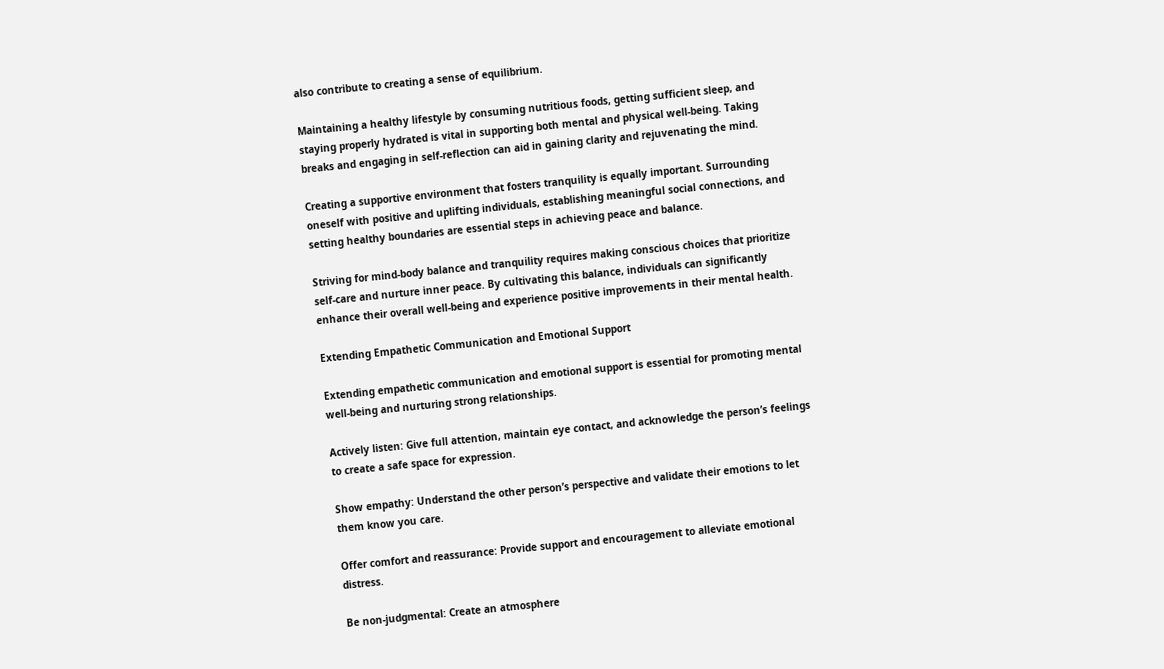also contribute to creating a sense of equilibrium.

Maintaining a healthy lifestyle by consuming nutritious foods, getting sufficient sleep, and staying properly hydrated is vital in supporting both mental and physical well-being. Taking breaks and engaging in self-reflection can aid in gaining clarity and rejuvenating the mind.

Creating a supportive environment that fosters tranquility is equally important. Surrounding oneself with positive and uplifting individuals, establishing meaningful social connections, and setting healthy boundaries are essential steps in achieving peace and balance.

Striving for mind-body balance and tranquility requires making conscious choices that prioritize self-care and nurture inner peace. By cultivating this balance, individuals can significantly enhance their overall well-being and experience positive improvements in their mental health.

Extending Empathetic Communication and Emotional Support

Extending empathetic communication and emotional support is essential for promoting mental well-being and nurturing strong relationships.

Actively listen: Give full attention, maintain eye contact, and acknowledge the person’s feelings to create a safe space for expression.

Show empathy: Understand the other person’s perspective and validate their emotions to let them know you care.

Offer comfort and reassurance: Provide support and encouragement to alleviate emotional distress.

Be non-judgmental: Create an atmosphere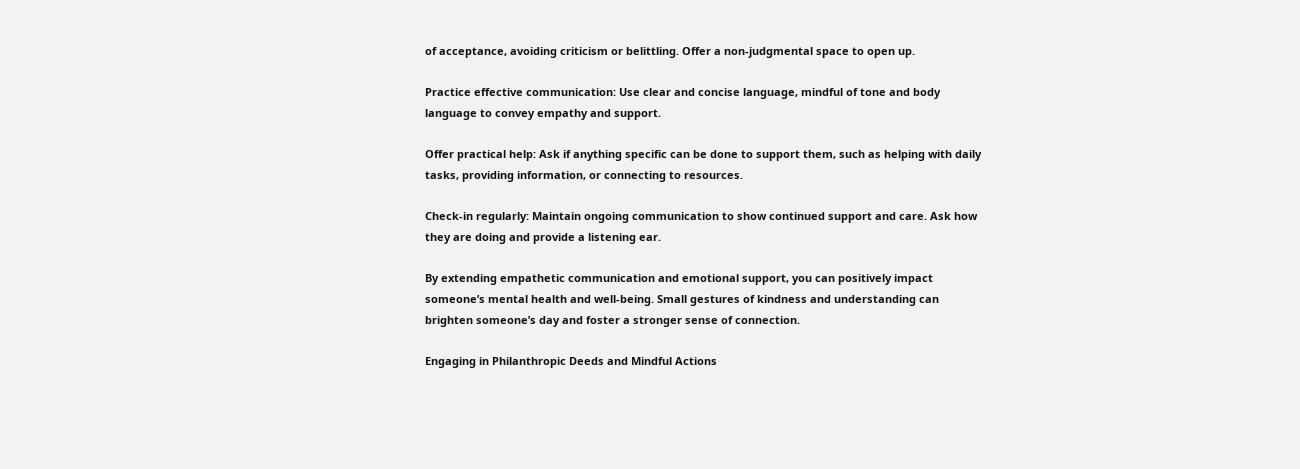of acceptance, avoiding criticism or belittling. Offer a non-judgmental space to open up.

Practice effective communication: Use clear and concise language, mindful of tone and body language to convey empathy and support.

Offer practical help: Ask if anything specific can be done to support them, such as helping with daily tasks, providing information, or connecting to resources.

Check-in regularly: Maintain ongoing communication to show continued support and care. Ask how they are doing and provide a listening ear.

By extending empathetic communication and emotional support, you can positively impact someone’s mental health and well-being. Small gestures of kindness and understanding can brighten someone’s day and foster a stronger sense of connection.

Engaging in Philanthropic Deeds and Mindful Actions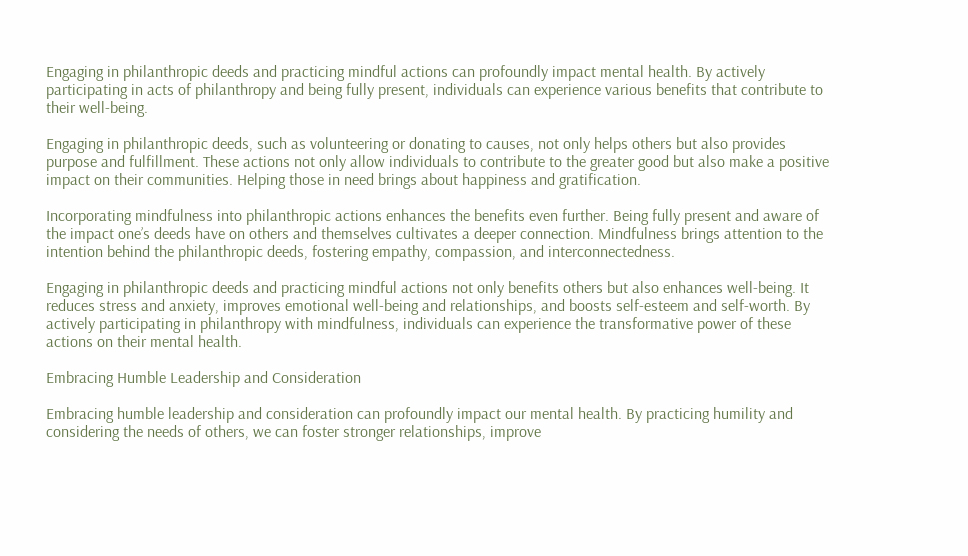Engaging in philanthropic deeds and practicing mindful actions can profoundly impact mental health. By actively participating in acts of philanthropy and being fully present, individuals can experience various benefits that contribute to their well-being.

Engaging in philanthropic deeds, such as volunteering or donating to causes, not only helps others but also provides purpose and fulfillment. These actions not only allow individuals to contribute to the greater good but also make a positive impact on their communities. Helping those in need brings about happiness and gratification.

Incorporating mindfulness into philanthropic actions enhances the benefits even further. Being fully present and aware of the impact one’s deeds have on others and themselves cultivates a deeper connection. Mindfulness brings attention to the intention behind the philanthropic deeds, fostering empathy, compassion, and interconnectedness.

Engaging in philanthropic deeds and practicing mindful actions not only benefits others but also enhances well-being. It reduces stress and anxiety, improves emotional well-being and relationships, and boosts self-esteem and self-worth. By actively participating in philanthropy with mindfulness, individuals can experience the transformative power of these actions on their mental health.

Embracing Humble Leadership and Consideration

Embracing humble leadership and consideration can profoundly impact our mental health. By practicing humility and considering the needs of others, we can foster stronger relationships, improve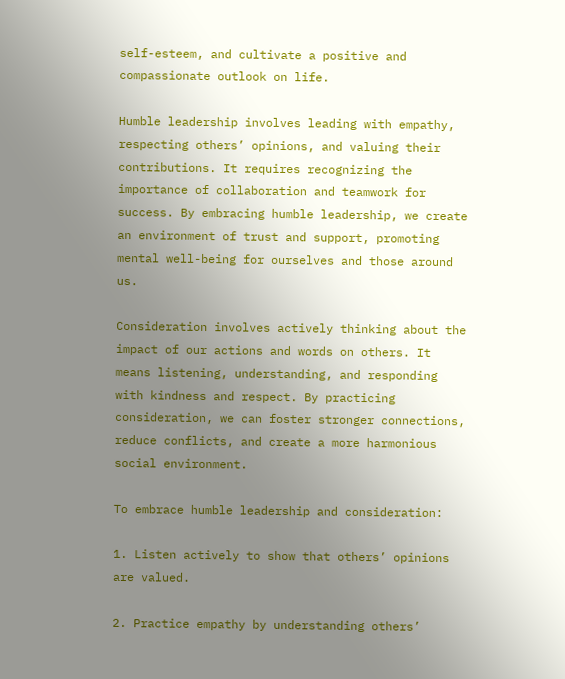self-esteem, and cultivate a positive and compassionate outlook on life.

Humble leadership involves leading with empathy, respecting others’ opinions, and valuing their contributions. It requires recognizing the importance of collaboration and teamwork for success. By embracing humble leadership, we create an environment of trust and support, promoting mental well-being for ourselves and those around us.

Consideration involves actively thinking about the impact of our actions and words on others. It means listening, understanding, and responding with kindness and respect. By practicing consideration, we can foster stronger connections, reduce conflicts, and create a more harmonious social environment.

To embrace humble leadership and consideration:

1. Listen actively to show that others’ opinions are valued.

2. Practice empathy by understanding others’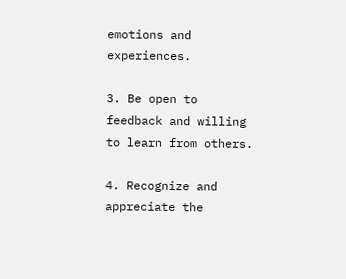emotions and experiences.

3. Be open to feedback and willing to learn from others.

4. Recognize and appreciate the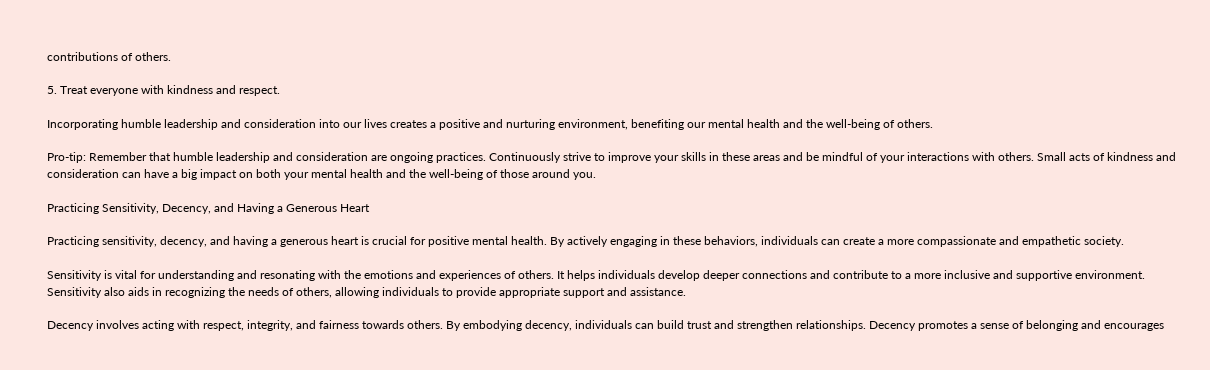contributions of others.

5. Treat everyone with kindness and respect.

Incorporating humble leadership and consideration into our lives creates a positive and nurturing environment, benefiting our mental health and the well-being of others.

Pro-tip: Remember that humble leadership and consideration are ongoing practices. Continuously strive to improve your skills in these areas and be mindful of your interactions with others. Small acts of kindness and consideration can have a big impact on both your mental health and the well-being of those around you.

Practicing Sensitivity, Decency, and Having a Generous Heart

Practicing sensitivity, decency, and having a generous heart is crucial for positive mental health. By actively engaging in these behaviors, individuals can create a more compassionate and empathetic society.

Sensitivity is vital for understanding and resonating with the emotions and experiences of others. It helps individuals develop deeper connections and contribute to a more inclusive and supportive environment. Sensitivity also aids in recognizing the needs of others, allowing individuals to provide appropriate support and assistance.

Decency involves acting with respect, integrity, and fairness towards others. By embodying decency, individuals can build trust and strengthen relationships. Decency promotes a sense of belonging and encourages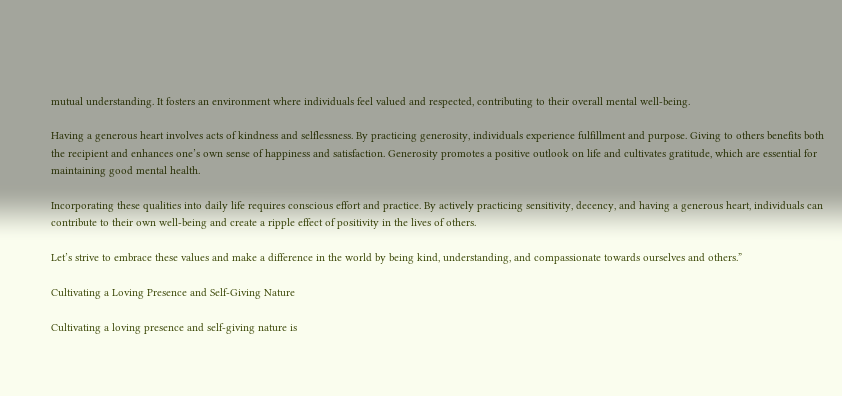mutual understanding. It fosters an environment where individuals feel valued and respected, contributing to their overall mental well-being.

Having a generous heart involves acts of kindness and selflessness. By practicing generosity, individuals experience fulfillment and purpose. Giving to others benefits both the recipient and enhances one’s own sense of happiness and satisfaction. Generosity promotes a positive outlook on life and cultivates gratitude, which are essential for maintaining good mental health.

Incorporating these qualities into daily life requires conscious effort and practice. By actively practicing sensitivity, decency, and having a generous heart, individuals can contribute to their own well-being and create a ripple effect of positivity in the lives of others.

Let’s strive to embrace these values and make a difference in the world by being kind, understanding, and compassionate towards ourselves and others.”

Cultivating a Loving Presence and Self-Giving Nature

Cultivating a loving presence and self-giving nature is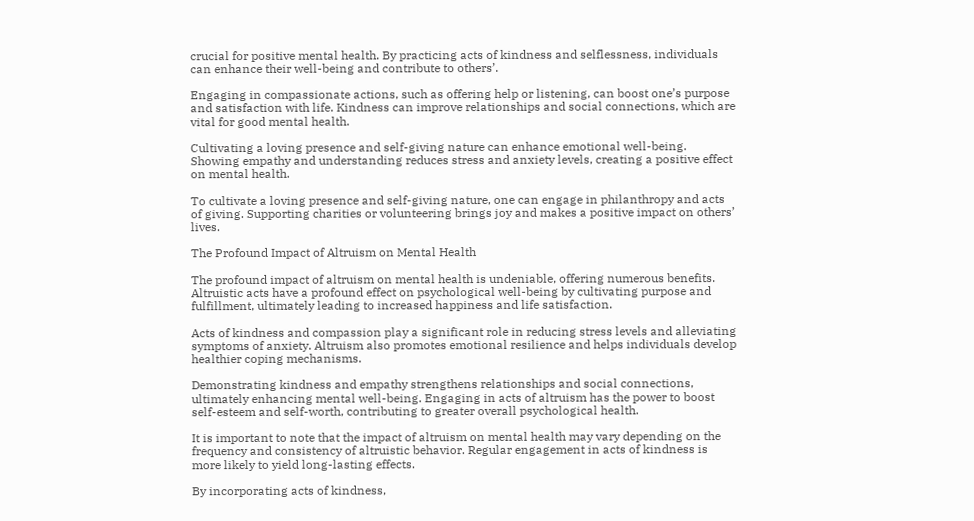crucial for positive mental health. By practicing acts of kindness and selflessness, individuals can enhance their well-being and contribute to others’.

Engaging in compassionate actions, such as offering help or listening, can boost one’s purpose and satisfaction with life. Kindness can improve relationships and social connections, which are vital for good mental health.

Cultivating a loving presence and self-giving nature can enhance emotional well-being. Showing empathy and understanding reduces stress and anxiety levels, creating a positive effect on mental health.

To cultivate a loving presence and self-giving nature, one can engage in philanthropy and acts of giving. Supporting charities or volunteering brings joy and makes a positive impact on others’ lives.

The Profound Impact of Altruism on Mental Health

The profound impact of altruism on mental health is undeniable, offering numerous benefits. Altruistic acts have a profound effect on psychological well-being by cultivating purpose and fulfillment, ultimately leading to increased happiness and life satisfaction.

Acts of kindness and compassion play a significant role in reducing stress levels and alleviating symptoms of anxiety. Altruism also promotes emotional resilience and helps individuals develop healthier coping mechanisms.

Demonstrating kindness and empathy strengthens relationships and social connections, ultimately enhancing mental well-being. Engaging in acts of altruism has the power to boost self-esteem and self-worth, contributing to greater overall psychological health.

It is important to note that the impact of altruism on mental health may vary depending on the frequency and consistency of altruistic behavior. Regular engagement in acts of kindness is more likely to yield long-lasting effects.

By incorporating acts of kindness,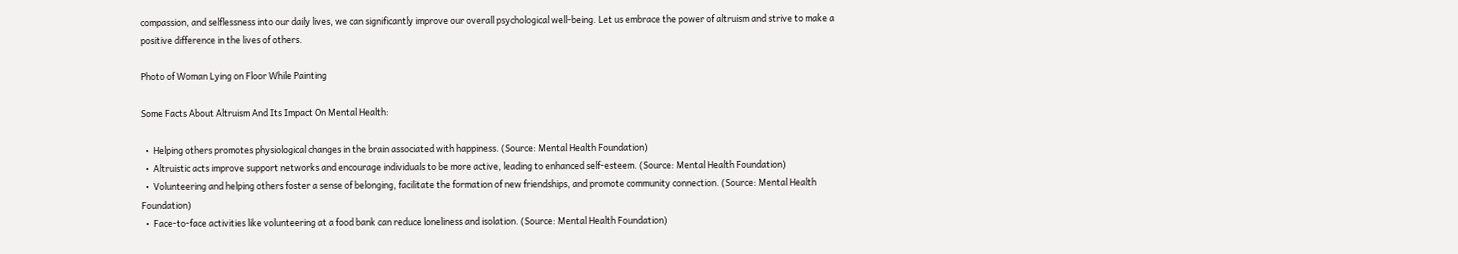compassion, and selflessness into our daily lives, we can significantly improve our overall psychological well-being. Let us embrace the power of altruism and strive to make a positive difference in the lives of others.

Photo of Woman Lying on Floor While Painting

Some Facts About Altruism And Its Impact On Mental Health:

  •  Helping others promotes physiological changes in the brain associated with happiness. (Source: Mental Health Foundation)
  •  Altruistic acts improve support networks and encourage individuals to be more active, leading to enhanced self-esteem. (Source: Mental Health Foundation)
  •  Volunteering and helping others foster a sense of belonging, facilitate the formation of new friendships, and promote community connection. (Source: Mental Health Foundation)
  •  Face-to-face activities like volunteering at a food bank can reduce loneliness and isolation. (Source: Mental Health Foundation)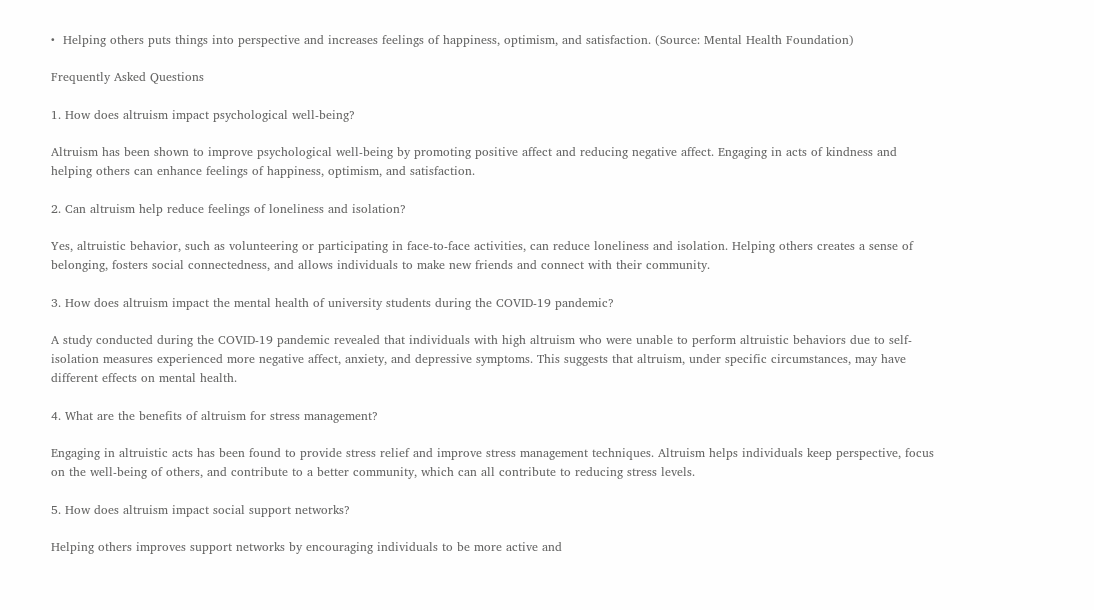•  Helping others puts things into perspective and increases feelings of happiness, optimism, and satisfaction. (Source: Mental Health Foundation)

Frequently Asked Questions

1. How does altruism impact psychological well-being?

Altruism has been shown to improve psychological well-being by promoting positive affect and reducing negative affect. Engaging in acts of kindness and helping others can enhance feelings of happiness, optimism, and satisfaction.

2. Can altruism help reduce feelings of loneliness and isolation?

Yes, altruistic behavior, such as volunteering or participating in face-to-face activities, can reduce loneliness and isolation. Helping others creates a sense of belonging, fosters social connectedness, and allows individuals to make new friends and connect with their community.

3. How does altruism impact the mental health of university students during the COVID-19 pandemic?

A study conducted during the COVID-19 pandemic revealed that individuals with high altruism who were unable to perform altruistic behaviors due to self-isolation measures experienced more negative affect, anxiety, and depressive symptoms. This suggests that altruism, under specific circumstances, may have different effects on mental health.

4. What are the benefits of altruism for stress management?

Engaging in altruistic acts has been found to provide stress relief and improve stress management techniques. Altruism helps individuals keep perspective, focus on the well-being of others, and contribute to a better community, which can all contribute to reducing stress levels.

5. How does altruism impact social support networks?

Helping others improves support networks by encouraging individuals to be more active and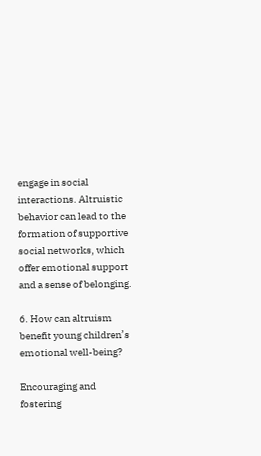engage in social interactions. Altruistic behavior can lead to the formation of supportive social networks, which offer emotional support and a sense of belonging.

6. How can altruism benefit young children’s emotional well-being?

Encouraging and fostering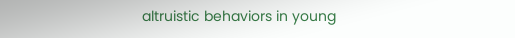altruistic behaviors in young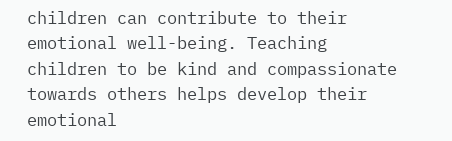children can contribute to their emotional well-being. Teaching children to be kind and compassionate towards others helps develop their emotional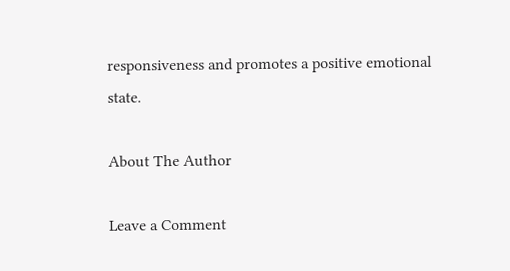responsiveness and promotes a positive emotional state.

About The Author

Leave a Comment